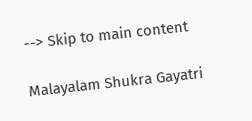--> Skip to main content

Malayalam Shukra Gayatri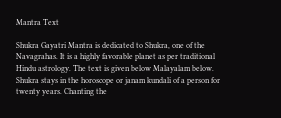Mantra Text

Shukra Gayatri Mantra is dedicated to Shukra, one of the Navagrahas. It is a highly favorable planet as per traditional Hindu astrology. The text is given below Malayalam below. Shukra stays in the horoscope or janam kundali of a person for twenty years. Chanting the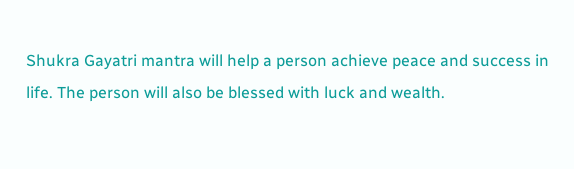Shukra Gayatri mantra will help a person achieve peace and success in life. The person will also be blessed with luck and wealth.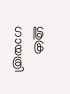ശുക്ര ഗായത്രി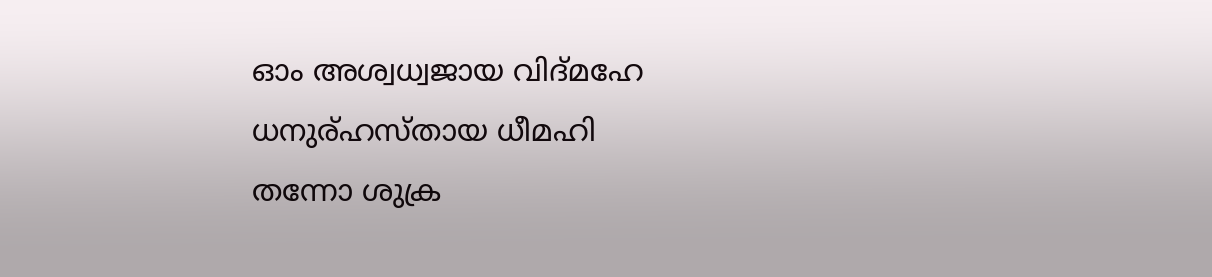ഓം അശ്വധ്വജായ വിദ്മഹേ
ധനുര്ഹസ്തായ ധീമഹി
തന്നോ ശുക്ര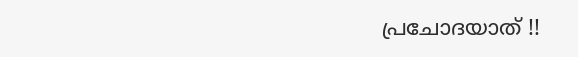പ്രചോദയാത് !!